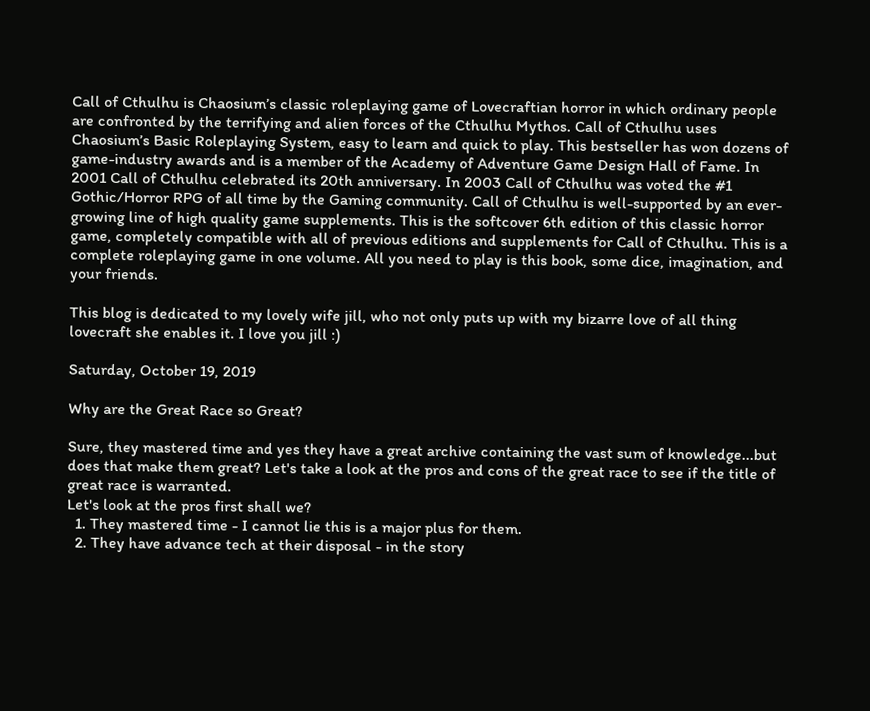Call of Cthulhu is Chaosium’s classic roleplaying game of Lovecraftian horror in which ordinary people are confronted by the terrifying and alien forces of the Cthulhu Mythos. Call of Cthulhu uses Chaosium’s Basic Roleplaying System, easy to learn and quick to play. This bestseller has won dozens of game-industry awards and is a member of the Academy of Adventure Game Design Hall of Fame. In 2001 Call of Cthulhu celebrated its 20th anniversary. In 2003 Call of Cthulhu was voted the #1 Gothic/Horror RPG of all time by the Gaming community. Call of Cthulhu is well-supported by an ever-growing line of high quality game supplements. This is the softcover 6th edition of this classic horror game, completely compatible with all of previous editions and supplements for Call of Cthulhu. This is a complete roleplaying game in one volume. All you need to play is this book, some dice, imagination, and your friends.

This blog is dedicated to my lovely wife jill, who not only puts up with my bizarre love of all thing lovecraft she enables it. I love you jill :)

Saturday, October 19, 2019

Why are the Great Race so Great?

Sure, they mastered time and yes they have a great archive containing the vast sum of knowledge...but does that make them great? Let's take a look at the pros and cons of the great race to see if the title of great race is warranted.
Let's look at the pros first shall we?
  1. They mastered time - I cannot lie this is a major plus for them.
  2. They have advance tech at their disposal - in the story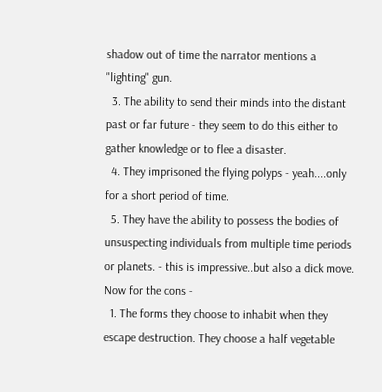shadow out of time the narrator mentions a "lighting" gun.
  3. The ability to send their minds into the distant past or far future - they seem to do this either to gather knowledge or to flee a disaster.
  4. They imprisoned the flying polyps - yeah....only for a short period of time.
  5. They have the ability to possess the bodies of unsuspecting individuals from multiple time periods or planets. - this is impressive..but also a dick move.
Now for the cons -
  1. The forms they choose to inhabit when they escape destruction. They choose a half vegetable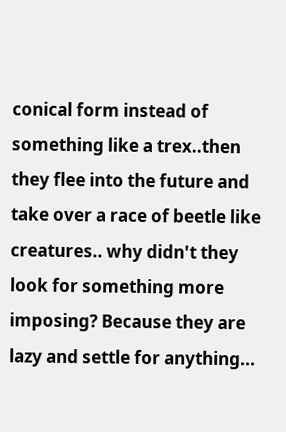conical form instead of something like a trex..then they flee into the future and take over a race of beetle like creatures.. why didn't they look for something more imposing? Because they are lazy and settle for anything...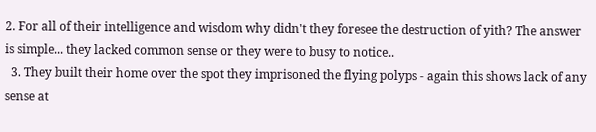2. For all of their intelligence and wisdom why didn't they foresee the destruction of yith? The answer is simple... they lacked common sense or they were to busy to notice..
  3. They built their home over the spot they imprisoned the flying polyps - again this shows lack of any sense at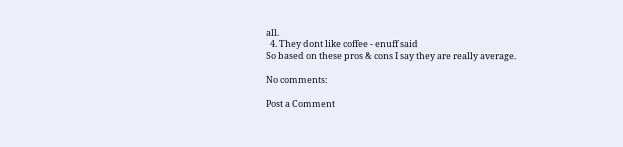all.
  4. They dont like coffee - enuff said
So based on these pros & cons I say they are really average.

No comments:

Post a Comment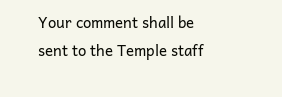Your comment shall be sent to the Temple staff